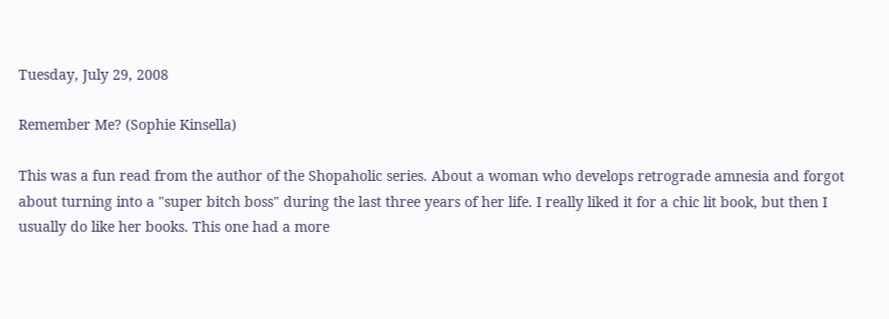Tuesday, July 29, 2008

Remember Me? (Sophie Kinsella)

This was a fun read from the author of the Shopaholic series. About a woman who develops retrograde amnesia and forgot about turning into a "super bitch boss" during the last three years of her life. I really liked it for a chic lit book, but then I usually do like her books. This one had a more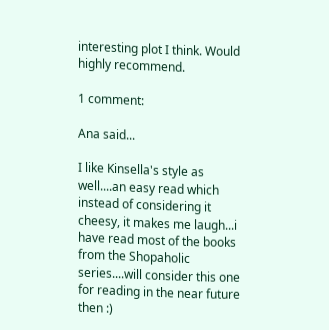interesting plot I think. Would highly recommend.

1 comment:

Ana said...

I like Kinsella's style as well....an easy read which instead of considering it cheesy, it makes me laugh...i have read most of the books from the Shopaholic series....will consider this one for reading in the near future then :)